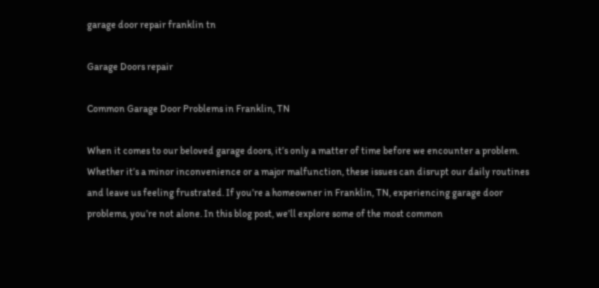garage door repair franklin tn

Garage Doors repair

Common Garage Door Problems in Franklin, TN

When it comes to our beloved garage doors, it’s only a matter of time before we encounter a problem. Whether it’s a minor inconvenience or a major malfunction, these issues can disrupt our daily routines and leave us feeling frustrated. If you’re a homeowner in Franklin, TN, experiencing garage door problems, you’re not alone. In this blog post, we’ll explore some of the most common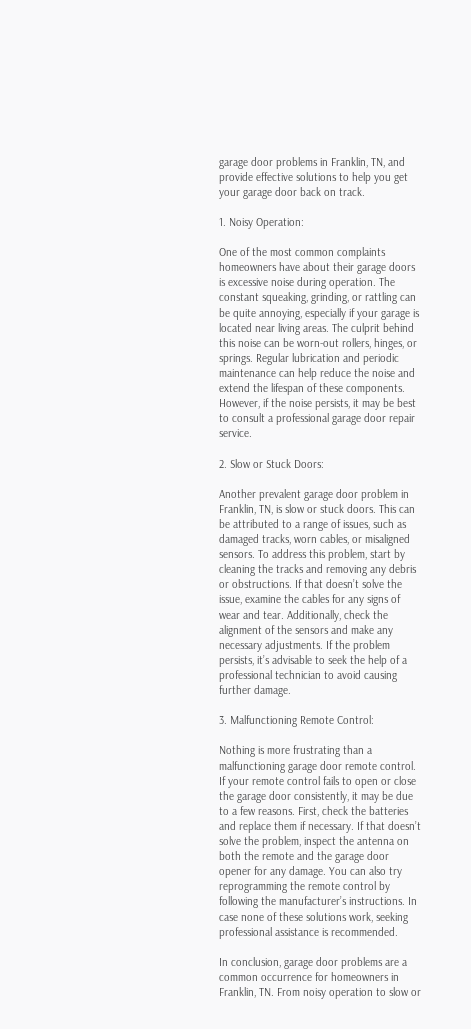garage door problems in Franklin, TN, and provide effective solutions to help you get your garage door back on track.

1. Noisy Operation:

One of the most common complaints homeowners have about their garage doors is excessive noise during operation. The constant squeaking, grinding, or rattling can be quite annoying, especially if your garage is located near living areas. The culprit behind this noise can be worn-out rollers, hinges, or springs. Regular lubrication and periodic maintenance can help reduce the noise and extend the lifespan of these components. However, if the noise persists, it may be best to consult a professional garage door repair service.

2. Slow or Stuck Doors:

Another prevalent garage door problem in Franklin, TN, is slow or stuck doors. This can be attributed to a range of issues, such as damaged tracks, worn cables, or misaligned sensors. To address this problem, start by cleaning the tracks and removing any debris or obstructions. If that doesn’t solve the issue, examine the cables for any signs of wear and tear. Additionally, check the alignment of the sensors and make any necessary adjustments. If the problem persists, it’s advisable to seek the help of a professional technician to avoid causing further damage.

3. Malfunctioning Remote Control:

Nothing is more frustrating than a malfunctioning garage door remote control. If your remote control fails to open or close the garage door consistently, it may be due to a few reasons. First, check the batteries and replace them if necessary. If that doesn’t solve the problem, inspect the antenna on both the remote and the garage door opener for any damage. You can also try reprogramming the remote control by following the manufacturer’s instructions. In case none of these solutions work, seeking professional assistance is recommended.

In conclusion, garage door problems are a common occurrence for homeowners in Franklin, TN. From noisy operation to slow or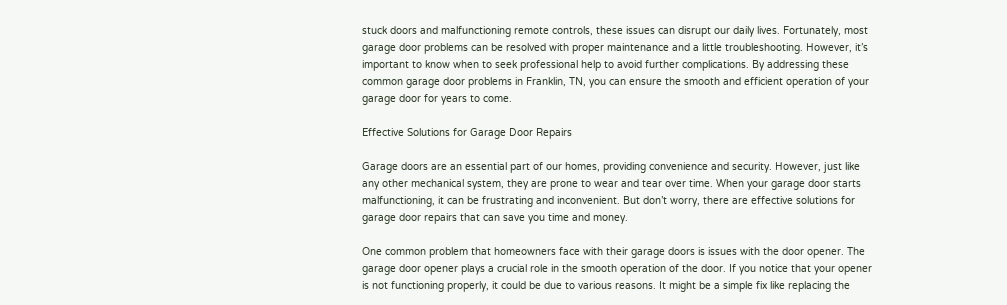stuck doors and malfunctioning remote controls, these issues can disrupt our daily lives. Fortunately, most garage door problems can be resolved with proper maintenance and a little troubleshooting. However, it’s important to know when to seek professional help to avoid further complications. By addressing these common garage door problems in Franklin, TN, you can ensure the smooth and efficient operation of your garage door for years to come.

Effective Solutions for Garage Door Repairs

Garage doors are an essential part of our homes, providing convenience and security. However, just like any other mechanical system, they are prone to wear and tear over time. When your garage door starts malfunctioning, it can be frustrating and inconvenient. But don’t worry, there are effective solutions for garage door repairs that can save you time and money.

One common problem that homeowners face with their garage doors is issues with the door opener. The garage door opener plays a crucial role in the smooth operation of the door. If you notice that your opener is not functioning properly, it could be due to various reasons. It might be a simple fix like replacing the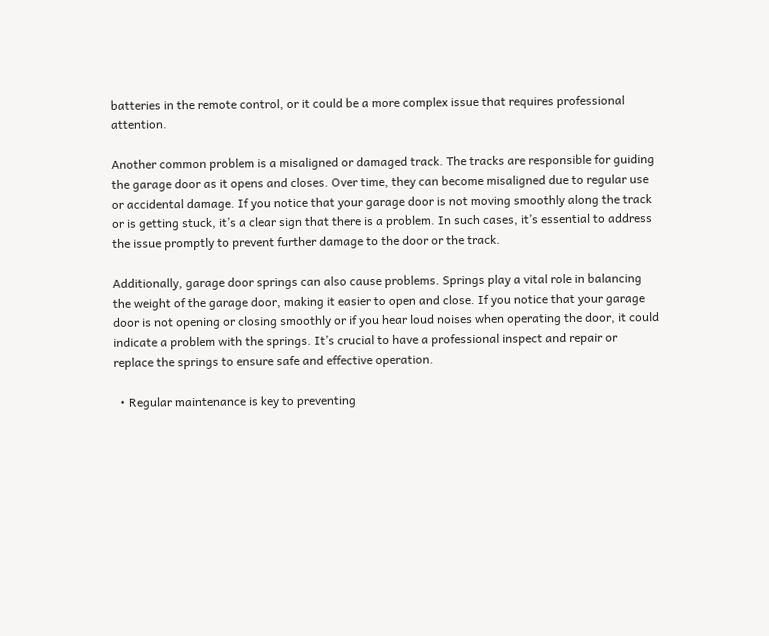batteries in the remote control, or it could be a more complex issue that requires professional attention.

Another common problem is a misaligned or damaged track. The tracks are responsible for guiding the garage door as it opens and closes. Over time, they can become misaligned due to regular use or accidental damage. If you notice that your garage door is not moving smoothly along the track or is getting stuck, it’s a clear sign that there is a problem. In such cases, it’s essential to address the issue promptly to prevent further damage to the door or the track.

Additionally, garage door springs can also cause problems. Springs play a vital role in balancing the weight of the garage door, making it easier to open and close. If you notice that your garage door is not opening or closing smoothly or if you hear loud noises when operating the door, it could indicate a problem with the springs. It’s crucial to have a professional inspect and repair or replace the springs to ensure safe and effective operation.

  • Regular maintenance is key to preventing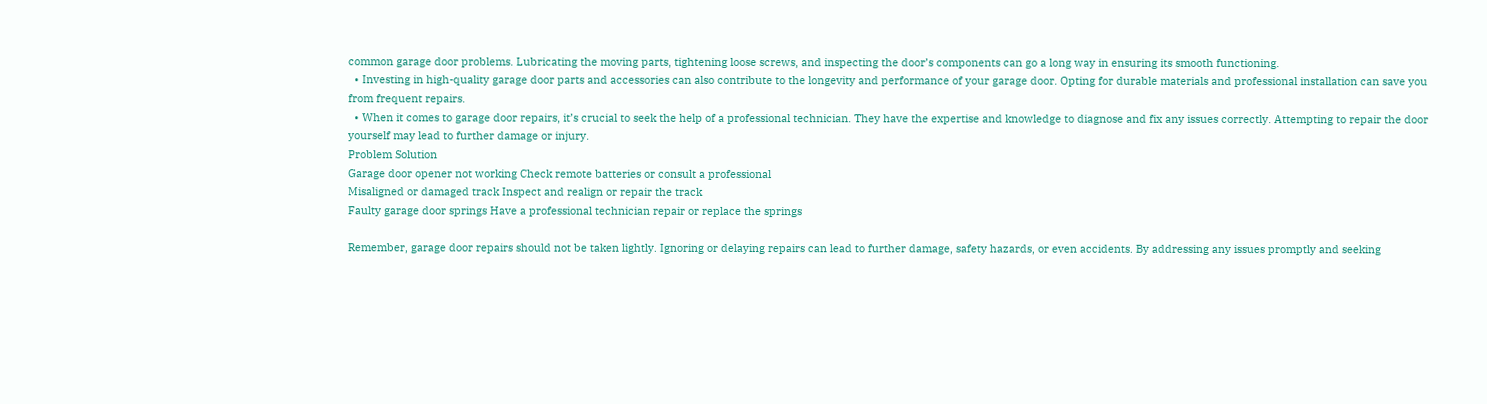common garage door problems. Lubricating the moving parts, tightening loose screws, and inspecting the door’s components can go a long way in ensuring its smooth functioning.
  • Investing in high-quality garage door parts and accessories can also contribute to the longevity and performance of your garage door. Opting for durable materials and professional installation can save you from frequent repairs.
  • When it comes to garage door repairs, it’s crucial to seek the help of a professional technician. They have the expertise and knowledge to diagnose and fix any issues correctly. Attempting to repair the door yourself may lead to further damage or injury.
Problem Solution
Garage door opener not working Check remote batteries or consult a professional
Misaligned or damaged track Inspect and realign or repair the track
Faulty garage door springs Have a professional technician repair or replace the springs

Remember, garage door repairs should not be taken lightly. Ignoring or delaying repairs can lead to further damage, safety hazards, or even accidents. By addressing any issues promptly and seeking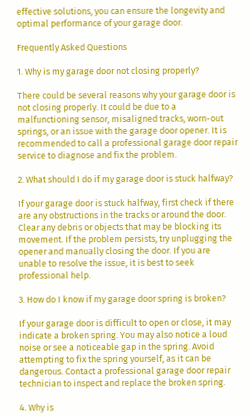effective solutions, you can ensure the longevity and optimal performance of your garage door.

Frequently Asked Questions

1. Why is my garage door not closing properly?

There could be several reasons why your garage door is not closing properly. It could be due to a malfunctioning sensor, misaligned tracks, worn-out springs, or an issue with the garage door opener. It is recommended to call a professional garage door repair service to diagnose and fix the problem.

2. What should I do if my garage door is stuck halfway?

If your garage door is stuck halfway, first check if there are any obstructions in the tracks or around the door. Clear any debris or objects that may be blocking its movement. If the problem persists, try unplugging the opener and manually closing the door. If you are unable to resolve the issue, it is best to seek professional help.

3. How do I know if my garage door spring is broken?

If your garage door is difficult to open or close, it may indicate a broken spring. You may also notice a loud noise or see a noticeable gap in the spring. Avoid attempting to fix the spring yourself, as it can be dangerous. Contact a professional garage door repair technician to inspect and replace the broken spring.

4. Why is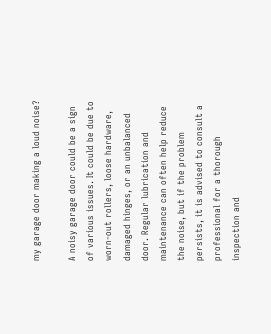my garage door making a loud noise?

A noisy garage door could be a sign of various issues. It could be due to worn-out rollers, loose hardware, damaged hinges, or an unbalanced door. Regular lubrication and maintenance can often help reduce the noise, but if the problem persists, it is advised to consult a professional for a thorough inspection and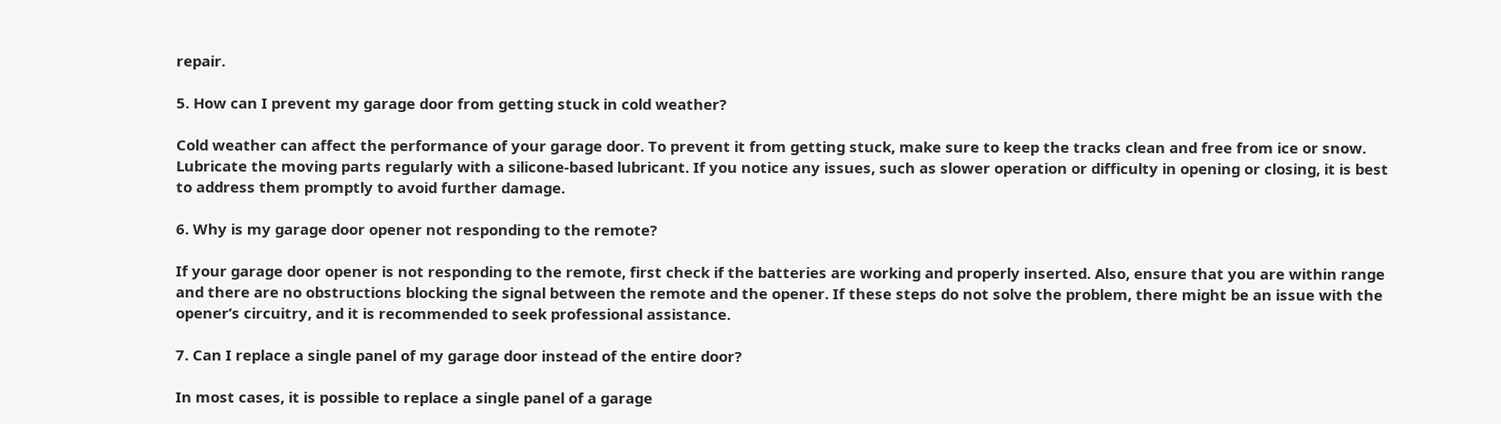repair.

5. How can I prevent my garage door from getting stuck in cold weather?

Cold weather can affect the performance of your garage door. To prevent it from getting stuck, make sure to keep the tracks clean and free from ice or snow. Lubricate the moving parts regularly with a silicone-based lubricant. If you notice any issues, such as slower operation or difficulty in opening or closing, it is best to address them promptly to avoid further damage.

6. Why is my garage door opener not responding to the remote?

If your garage door opener is not responding to the remote, first check if the batteries are working and properly inserted. Also, ensure that you are within range and there are no obstructions blocking the signal between the remote and the opener. If these steps do not solve the problem, there might be an issue with the opener’s circuitry, and it is recommended to seek professional assistance.

7. Can I replace a single panel of my garage door instead of the entire door?

In most cases, it is possible to replace a single panel of a garage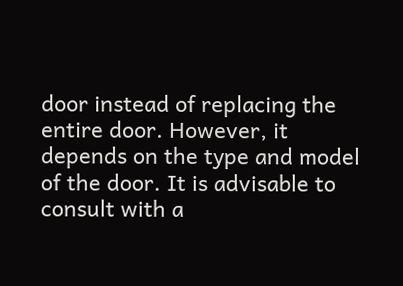door instead of replacing the entire door. However, it depends on the type and model of the door. It is advisable to consult with a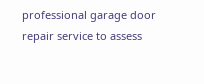professional garage door repair service to assess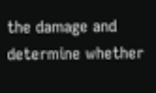the damage and determine whether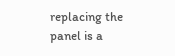replacing the panel is a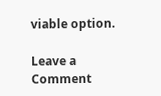viable option.

Leave a Comment